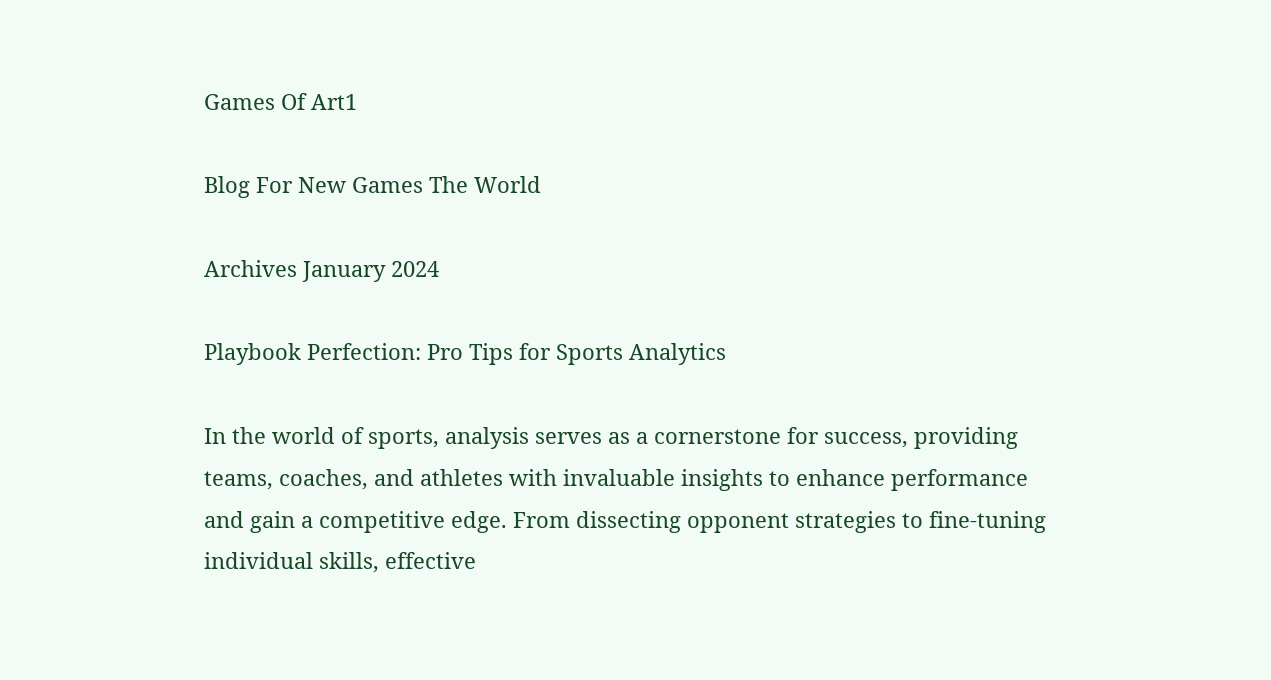Games Of Art1

Blog For New Games The World

Archives January 2024

Playbook Perfection: Pro Tips for Sports Analytics

In the world of sports, analysis serves as a cornerstone for success, providing teams, coaches, and athletes with invaluable insights to enhance performance and gain a competitive edge. From dissecting opponent strategies to fine-tuning individual skills, effective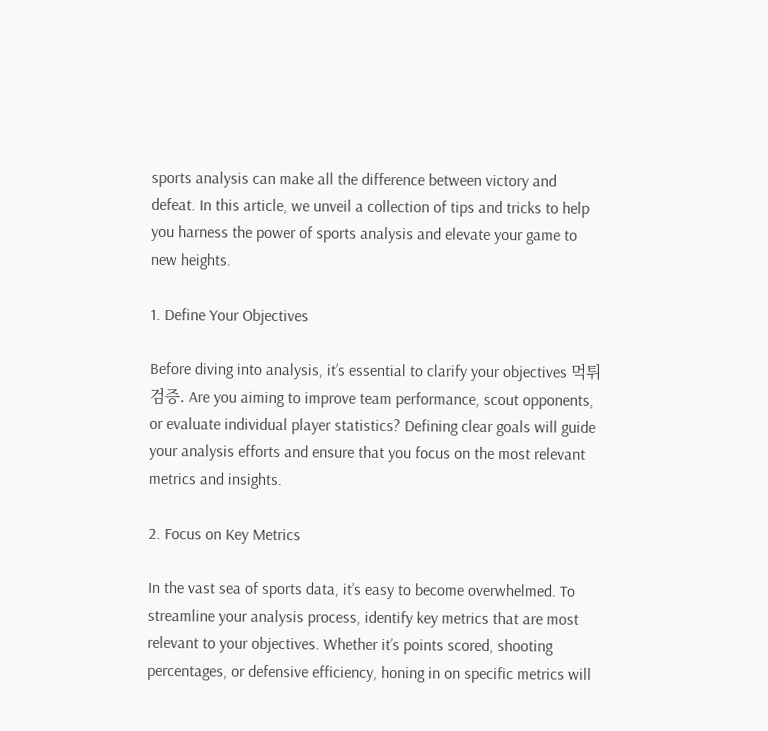sports analysis can make all the difference between victory and defeat. In this article, we unveil a collection of tips and tricks to help you harness the power of sports analysis and elevate your game to new heights.

1. Define Your Objectives

Before diving into analysis, it’s essential to clarify your objectives 먹튀검증. Are you aiming to improve team performance, scout opponents, or evaluate individual player statistics? Defining clear goals will guide your analysis efforts and ensure that you focus on the most relevant metrics and insights.

2. Focus on Key Metrics

In the vast sea of sports data, it’s easy to become overwhelmed. To streamline your analysis process, identify key metrics that are most relevant to your objectives. Whether it’s points scored, shooting percentages, or defensive efficiency, honing in on specific metrics will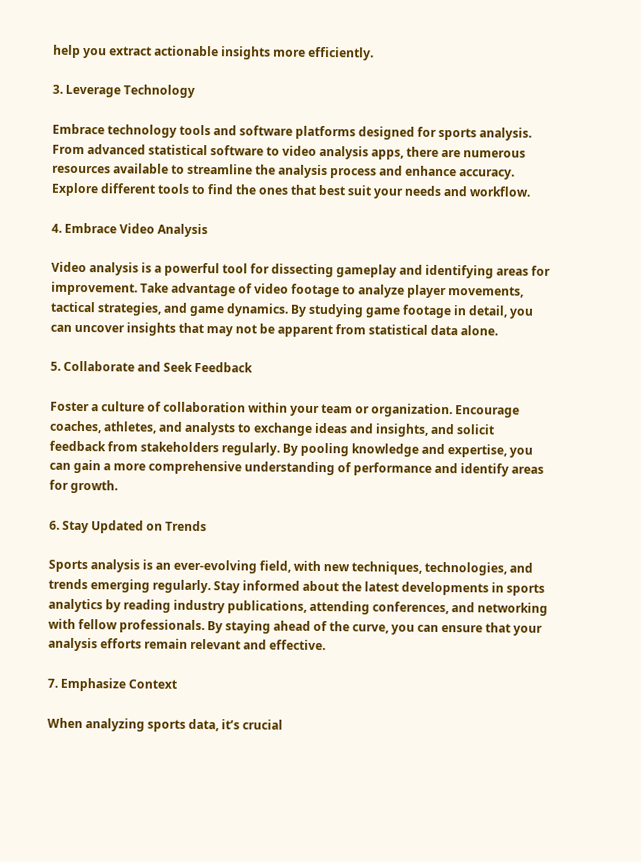help you extract actionable insights more efficiently.

3. Leverage Technology

Embrace technology tools and software platforms designed for sports analysis. From advanced statistical software to video analysis apps, there are numerous resources available to streamline the analysis process and enhance accuracy. Explore different tools to find the ones that best suit your needs and workflow.

4. Embrace Video Analysis

Video analysis is a powerful tool for dissecting gameplay and identifying areas for improvement. Take advantage of video footage to analyze player movements, tactical strategies, and game dynamics. By studying game footage in detail, you can uncover insights that may not be apparent from statistical data alone.

5. Collaborate and Seek Feedback

Foster a culture of collaboration within your team or organization. Encourage coaches, athletes, and analysts to exchange ideas and insights, and solicit feedback from stakeholders regularly. By pooling knowledge and expertise, you can gain a more comprehensive understanding of performance and identify areas for growth.

6. Stay Updated on Trends

Sports analysis is an ever-evolving field, with new techniques, technologies, and trends emerging regularly. Stay informed about the latest developments in sports analytics by reading industry publications, attending conferences, and networking with fellow professionals. By staying ahead of the curve, you can ensure that your analysis efforts remain relevant and effective.

7. Emphasize Context

When analyzing sports data, it’s crucial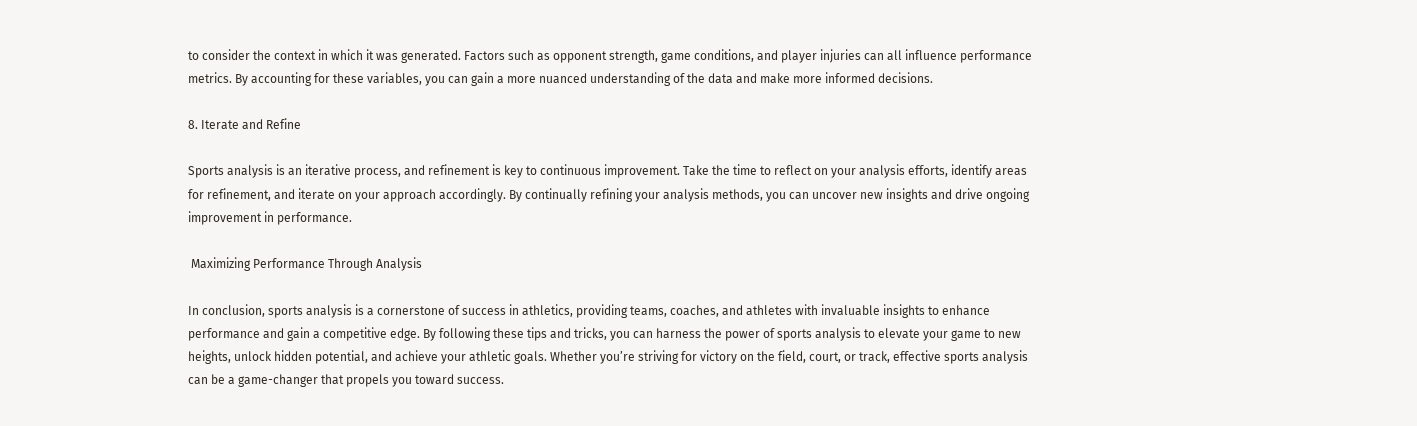to consider the context in which it was generated. Factors such as opponent strength, game conditions, and player injuries can all influence performance metrics. By accounting for these variables, you can gain a more nuanced understanding of the data and make more informed decisions.

8. Iterate and Refine

Sports analysis is an iterative process, and refinement is key to continuous improvement. Take the time to reflect on your analysis efforts, identify areas for refinement, and iterate on your approach accordingly. By continually refining your analysis methods, you can uncover new insights and drive ongoing improvement in performance.

 Maximizing Performance Through Analysis

In conclusion, sports analysis is a cornerstone of success in athletics, providing teams, coaches, and athletes with invaluable insights to enhance performance and gain a competitive edge. By following these tips and tricks, you can harness the power of sports analysis to elevate your game to new heights, unlock hidden potential, and achieve your athletic goals. Whether you’re striving for victory on the field, court, or track, effective sports analysis can be a game-changer that propels you toward success.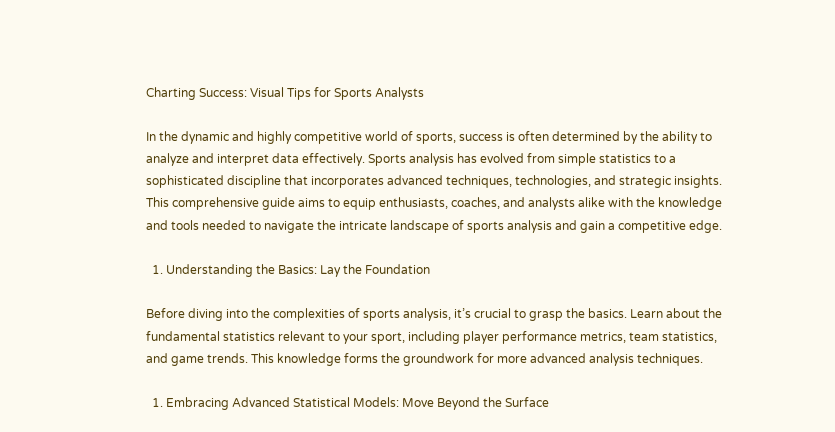Charting Success: Visual Tips for Sports Analysts

In the dynamic and highly competitive world of sports, success is often determined by the ability to analyze and interpret data effectively. Sports analysis has evolved from simple statistics to a sophisticated discipline that incorporates advanced techniques, technologies, and strategic insights. This comprehensive guide aims to equip enthusiasts, coaches, and analysts alike with the knowledge and tools needed to navigate the intricate landscape of sports analysis and gain a competitive edge.

  1. Understanding the Basics: Lay the Foundation

Before diving into the complexities of sports analysis, it’s crucial to grasp the basics. Learn about the fundamental statistics relevant to your sport, including player performance metrics, team statistics, and game trends. This knowledge forms the groundwork for more advanced analysis techniques.

  1. Embracing Advanced Statistical Models: Move Beyond the Surface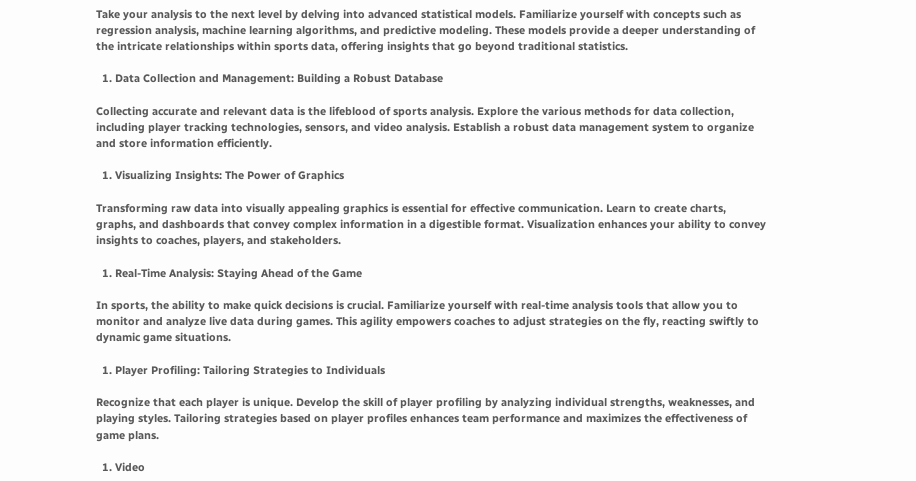Take your analysis to the next level by delving into advanced statistical models. Familiarize yourself with concepts such as regression analysis, machine learning algorithms, and predictive modeling. These models provide a deeper understanding of the intricate relationships within sports data, offering insights that go beyond traditional statistics.

  1. Data Collection and Management: Building a Robust Database

Collecting accurate and relevant data is the lifeblood of sports analysis. Explore the various methods for data collection, including player tracking technologies, sensors, and video analysis. Establish a robust data management system to organize and store information efficiently.

  1. Visualizing Insights: The Power of Graphics

Transforming raw data into visually appealing graphics is essential for effective communication. Learn to create charts, graphs, and dashboards that convey complex information in a digestible format. Visualization enhances your ability to convey insights to coaches, players, and stakeholders.

  1. Real-Time Analysis: Staying Ahead of the Game

In sports, the ability to make quick decisions is crucial. Familiarize yourself with real-time analysis tools that allow you to monitor and analyze live data during games. This agility empowers coaches to adjust strategies on the fly, reacting swiftly to dynamic game situations.

  1. Player Profiling: Tailoring Strategies to Individuals

Recognize that each player is unique. Develop the skill of player profiling by analyzing individual strengths, weaknesses, and playing styles. Tailoring strategies based on player profiles enhances team performance and maximizes the effectiveness of game plans.

  1. Video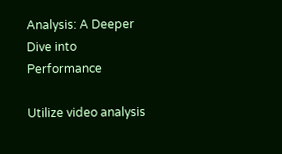Analysis: A Deeper Dive into Performance

Utilize video analysis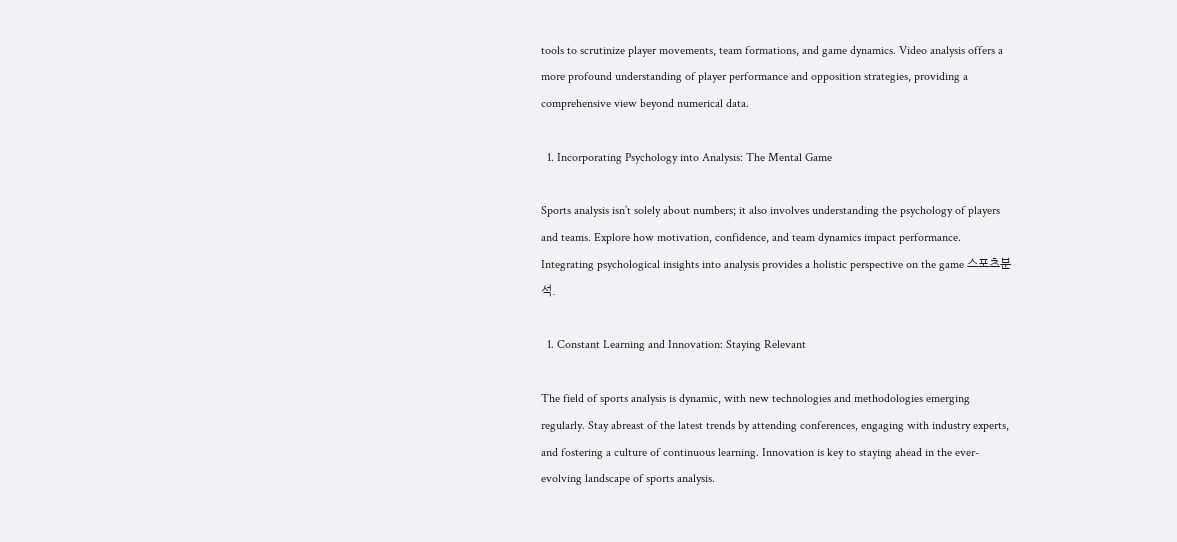tools to scrutinize player movements, team formations, and game dynamics. Video analysis offers a more profound understanding of player performance and opposition strategies, providing a comprehensive view beyond numerical data.

  1. Incorporating Psychology into Analysis: The Mental Game

Sports analysis isn’t solely about numbers; it also involves understanding the psychology of players and teams. Explore how motivation, confidence, and team dynamics impact performance. Integrating psychological insights into analysis provides a holistic perspective on the game 스포츠분석.

  1. Constant Learning and Innovation: Staying Relevant

The field of sports analysis is dynamic, with new technologies and methodologies emerging regularly. Stay abreast of the latest trends by attending conferences, engaging with industry experts, and fostering a culture of continuous learning. Innovation is key to staying ahead in the ever-evolving landscape of sports analysis.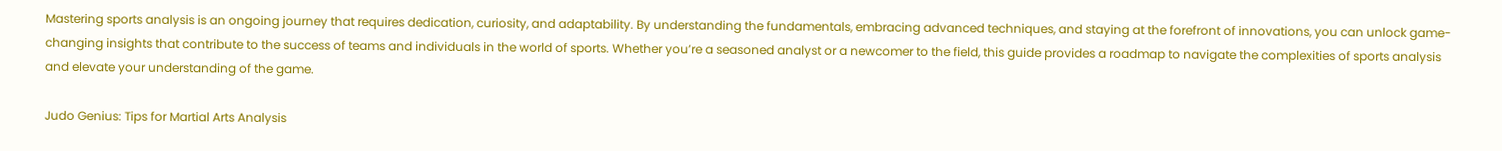Mastering sports analysis is an ongoing journey that requires dedication, curiosity, and adaptability. By understanding the fundamentals, embracing advanced techniques, and staying at the forefront of innovations, you can unlock game-changing insights that contribute to the success of teams and individuals in the world of sports. Whether you’re a seasoned analyst or a newcomer to the field, this guide provides a roadmap to navigate the complexities of sports analysis and elevate your understanding of the game.

Judo Genius: Tips for Martial Arts Analysis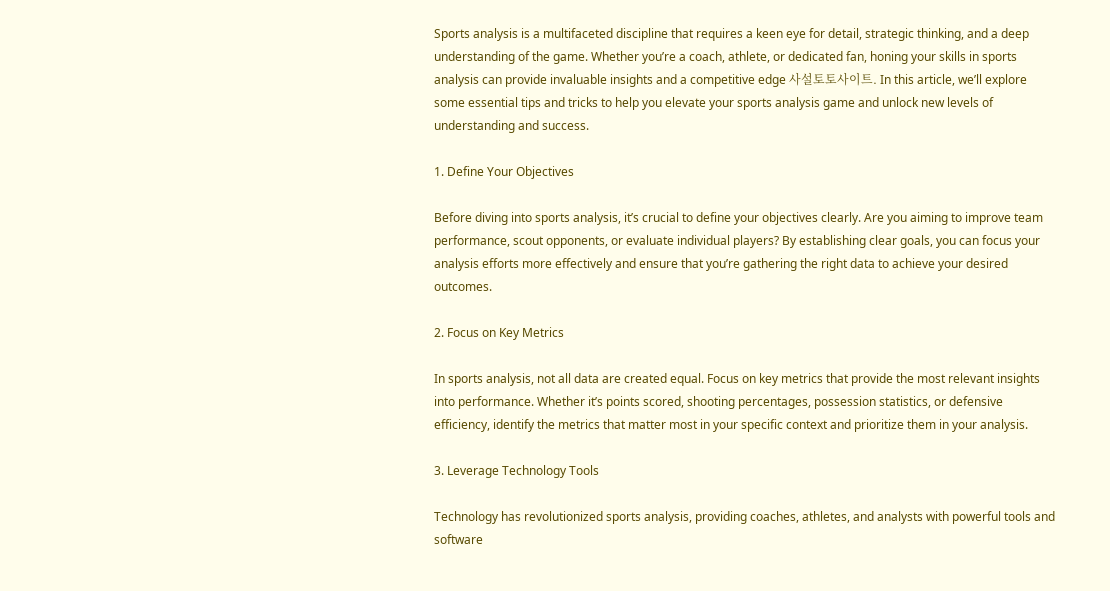Sports analysis is a multifaceted discipline that requires a keen eye for detail, strategic thinking, and a deep understanding of the game. Whether you’re a coach, athlete, or dedicated fan, honing your skills in sports analysis can provide invaluable insights and a competitive edge 사설토토사이트. In this article, we’ll explore some essential tips and tricks to help you elevate your sports analysis game and unlock new levels of understanding and success.

1. Define Your Objectives

Before diving into sports analysis, it’s crucial to define your objectives clearly. Are you aiming to improve team performance, scout opponents, or evaluate individual players? By establishing clear goals, you can focus your analysis efforts more effectively and ensure that you’re gathering the right data to achieve your desired outcomes.

2. Focus on Key Metrics

In sports analysis, not all data are created equal. Focus on key metrics that provide the most relevant insights into performance. Whether it’s points scored, shooting percentages, possession statistics, or defensive efficiency, identify the metrics that matter most in your specific context and prioritize them in your analysis.

3. Leverage Technology Tools

Technology has revolutionized sports analysis, providing coaches, athletes, and analysts with powerful tools and software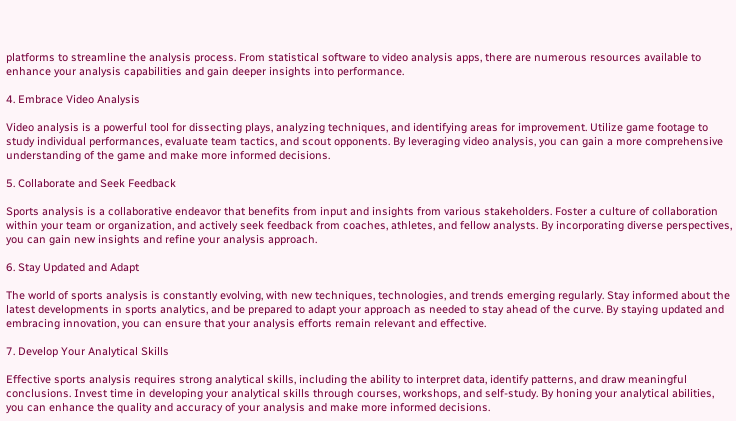platforms to streamline the analysis process. From statistical software to video analysis apps, there are numerous resources available to enhance your analysis capabilities and gain deeper insights into performance.

4. Embrace Video Analysis

Video analysis is a powerful tool for dissecting plays, analyzing techniques, and identifying areas for improvement. Utilize game footage to study individual performances, evaluate team tactics, and scout opponents. By leveraging video analysis, you can gain a more comprehensive understanding of the game and make more informed decisions.

5. Collaborate and Seek Feedback

Sports analysis is a collaborative endeavor that benefits from input and insights from various stakeholders. Foster a culture of collaboration within your team or organization, and actively seek feedback from coaches, athletes, and fellow analysts. By incorporating diverse perspectives, you can gain new insights and refine your analysis approach.

6. Stay Updated and Adapt

The world of sports analysis is constantly evolving, with new techniques, technologies, and trends emerging regularly. Stay informed about the latest developments in sports analytics, and be prepared to adapt your approach as needed to stay ahead of the curve. By staying updated and embracing innovation, you can ensure that your analysis efforts remain relevant and effective.

7. Develop Your Analytical Skills

Effective sports analysis requires strong analytical skills, including the ability to interpret data, identify patterns, and draw meaningful conclusions. Invest time in developing your analytical skills through courses, workshops, and self-study. By honing your analytical abilities, you can enhance the quality and accuracy of your analysis and make more informed decisions.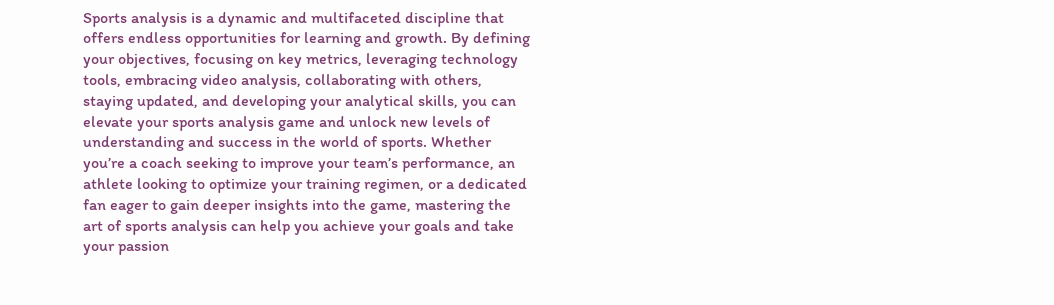Sports analysis is a dynamic and multifaceted discipline that offers endless opportunities for learning and growth. By defining your objectives, focusing on key metrics, leveraging technology tools, embracing video analysis, collaborating with others, staying updated, and developing your analytical skills, you can elevate your sports analysis game and unlock new levels of understanding and success in the world of sports. Whether you’re a coach seeking to improve your team’s performance, an athlete looking to optimize your training regimen, or a dedicated fan eager to gain deeper insights into the game, mastering the art of sports analysis can help you achieve your goals and take your passion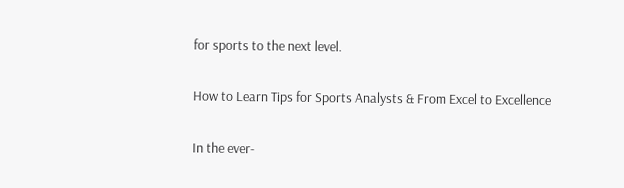for sports to the next level.

How to Learn Tips for Sports Analysts & From Excel to Excellence

In the ever-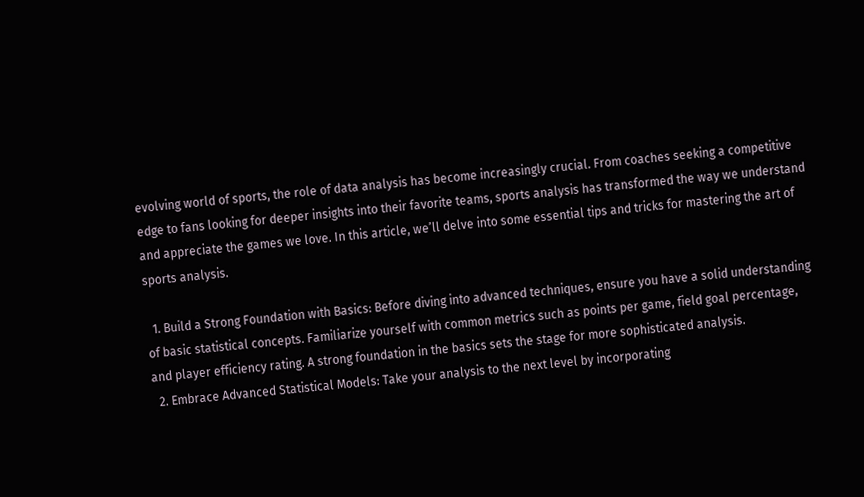evolving world of sports, the role of data analysis has become increasingly crucial. From coaches seeking a competitive edge to fans looking for deeper insights into their favorite teams, sports analysis has transformed the way we understand and appreciate the games we love. In this article, we’ll delve into some essential tips and tricks for mastering the art of sports analysis.

  1. Build a Strong Foundation with Basics: Before diving into advanced techniques, ensure you have a solid understanding of basic statistical concepts. Familiarize yourself with common metrics such as points per game, field goal percentage, and player efficiency rating. A strong foundation in the basics sets the stage for more sophisticated analysis.
  2. Embrace Advanced Statistical Models: Take your analysis to the next level by incorporating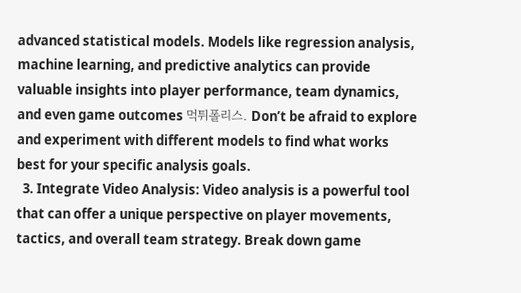advanced statistical models. Models like regression analysis, machine learning, and predictive analytics can provide valuable insights into player performance, team dynamics, and even game outcomes 먹튀폴리스. Don’t be afraid to explore and experiment with different models to find what works best for your specific analysis goals.
  3. Integrate Video Analysis: Video analysis is a powerful tool that can offer a unique perspective on player movements, tactics, and overall team strategy. Break down game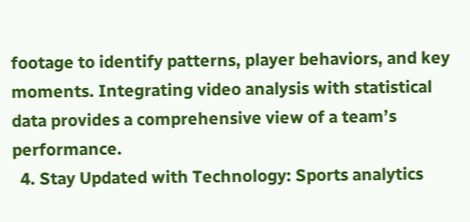footage to identify patterns, player behaviors, and key moments. Integrating video analysis with statistical data provides a comprehensive view of a team’s performance.
  4. Stay Updated with Technology: Sports analytics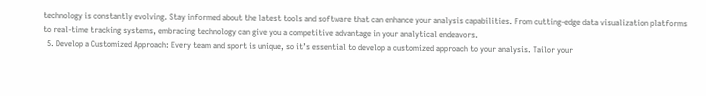technology is constantly evolving. Stay informed about the latest tools and software that can enhance your analysis capabilities. From cutting-edge data visualization platforms to real-time tracking systems, embracing technology can give you a competitive advantage in your analytical endeavors.
  5. Develop a Customized Approach: Every team and sport is unique, so it’s essential to develop a customized approach to your analysis. Tailor your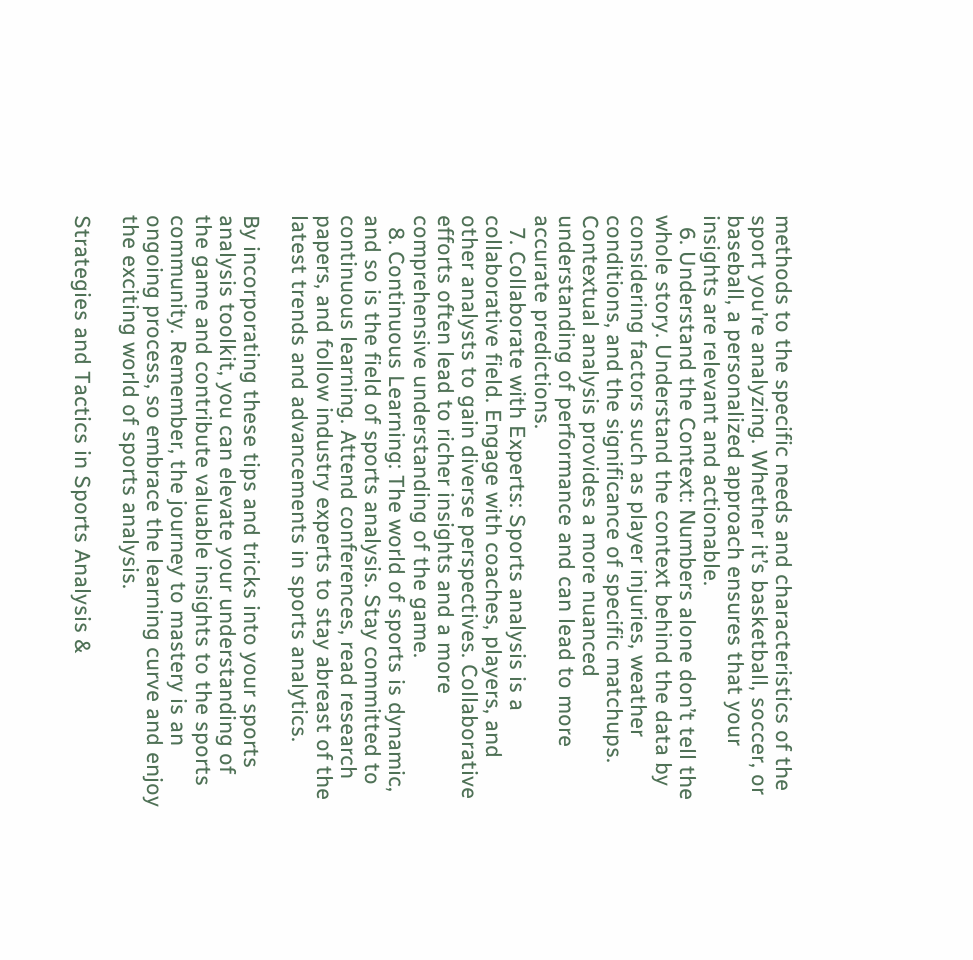methods to the specific needs and characteristics of the sport you’re analyzing. Whether it’s basketball, soccer, or baseball, a personalized approach ensures that your insights are relevant and actionable.
  6. Understand the Context: Numbers alone don’t tell the whole story. Understand the context behind the data by considering factors such as player injuries, weather conditions, and the significance of specific matchups. Contextual analysis provides a more nuanced understanding of performance and can lead to more accurate predictions.
  7. Collaborate with Experts: Sports analysis is a collaborative field. Engage with coaches, players, and other analysts to gain diverse perspectives. Collaborative efforts often lead to richer insights and a more comprehensive understanding of the game.
  8. Continuous Learning: The world of sports is dynamic, and so is the field of sports analysis. Stay committed to continuous learning. Attend conferences, read research papers, and follow industry experts to stay abreast of the latest trends and advancements in sports analytics.

By incorporating these tips and tricks into your sports analysis toolkit, you can elevate your understanding of the game and contribute valuable insights to the sports community. Remember, the journey to mastery is an ongoing process, so embrace the learning curve and enjoy the exciting world of sports analysis.

Strategies and Tactics in Sports Analysis &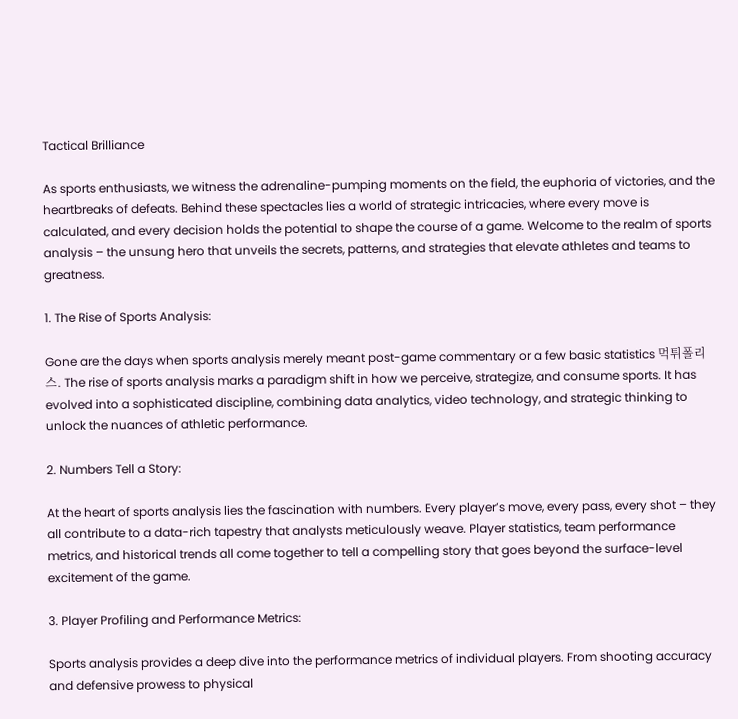Tactical Brilliance

As sports enthusiasts, we witness the adrenaline-pumping moments on the field, the euphoria of victories, and the heartbreaks of defeats. Behind these spectacles lies a world of strategic intricacies, where every move is calculated, and every decision holds the potential to shape the course of a game. Welcome to the realm of sports analysis – the unsung hero that unveils the secrets, patterns, and strategies that elevate athletes and teams to greatness.

1. The Rise of Sports Analysis:

Gone are the days when sports analysis merely meant post-game commentary or a few basic statistics 먹튀폴리스. The rise of sports analysis marks a paradigm shift in how we perceive, strategize, and consume sports. It has evolved into a sophisticated discipline, combining data analytics, video technology, and strategic thinking to unlock the nuances of athletic performance.

2. Numbers Tell a Story:

At the heart of sports analysis lies the fascination with numbers. Every player’s move, every pass, every shot – they all contribute to a data-rich tapestry that analysts meticulously weave. Player statistics, team performance metrics, and historical trends all come together to tell a compelling story that goes beyond the surface-level excitement of the game.

3. Player Profiling and Performance Metrics:

Sports analysis provides a deep dive into the performance metrics of individual players. From shooting accuracy and defensive prowess to physical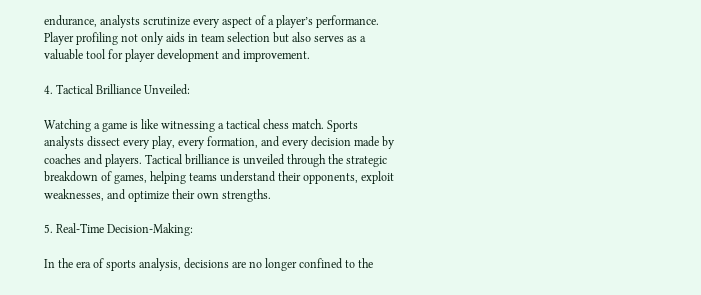endurance, analysts scrutinize every aspect of a player’s performance. Player profiling not only aids in team selection but also serves as a valuable tool for player development and improvement.

4. Tactical Brilliance Unveiled:

Watching a game is like witnessing a tactical chess match. Sports analysts dissect every play, every formation, and every decision made by coaches and players. Tactical brilliance is unveiled through the strategic breakdown of games, helping teams understand their opponents, exploit weaknesses, and optimize their own strengths.

5. Real-Time Decision-Making:

In the era of sports analysis, decisions are no longer confined to the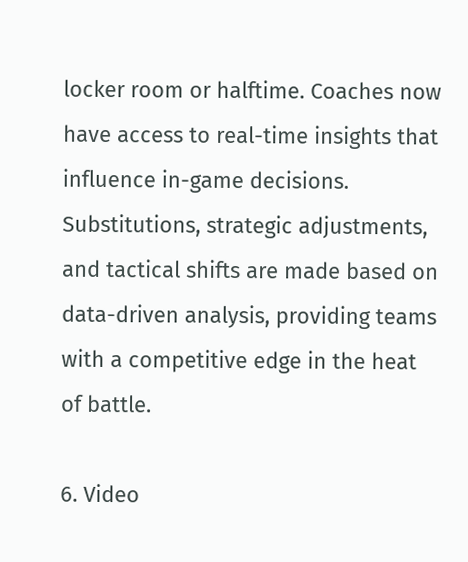locker room or halftime. Coaches now have access to real-time insights that influence in-game decisions. Substitutions, strategic adjustments, and tactical shifts are made based on data-driven analysis, providing teams with a competitive edge in the heat of battle.

6. Video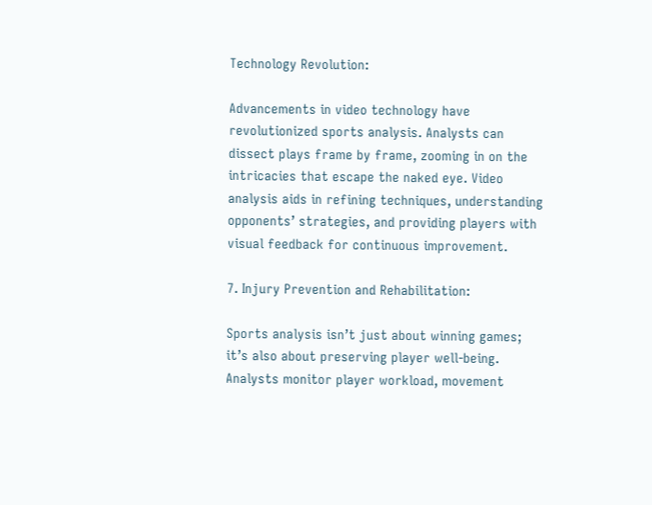Technology Revolution:

Advancements in video technology have revolutionized sports analysis. Analysts can dissect plays frame by frame, zooming in on the intricacies that escape the naked eye. Video analysis aids in refining techniques, understanding opponents’ strategies, and providing players with visual feedback for continuous improvement.

7. Injury Prevention and Rehabilitation:

Sports analysis isn’t just about winning games; it’s also about preserving player well-being. Analysts monitor player workload, movement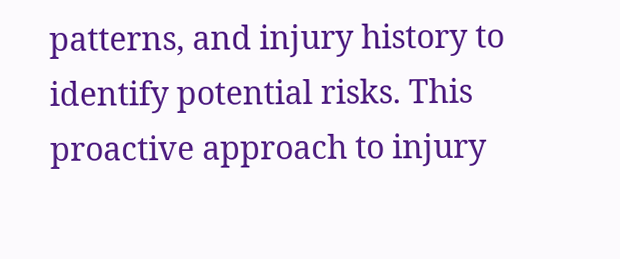patterns, and injury history to identify potential risks. This proactive approach to injury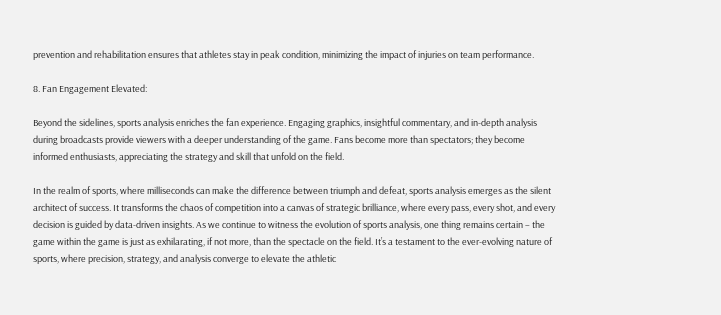prevention and rehabilitation ensures that athletes stay in peak condition, minimizing the impact of injuries on team performance.

8. Fan Engagement Elevated:

Beyond the sidelines, sports analysis enriches the fan experience. Engaging graphics, insightful commentary, and in-depth analysis during broadcasts provide viewers with a deeper understanding of the game. Fans become more than spectators; they become informed enthusiasts, appreciating the strategy and skill that unfold on the field.

In the realm of sports, where milliseconds can make the difference between triumph and defeat, sports analysis emerges as the silent architect of success. It transforms the chaos of competition into a canvas of strategic brilliance, where every pass, every shot, and every decision is guided by data-driven insights. As we continue to witness the evolution of sports analysis, one thing remains certain – the game within the game is just as exhilarating, if not more, than the spectacle on the field. It’s a testament to the ever-evolving nature of sports, where precision, strategy, and analysis converge to elevate the athletic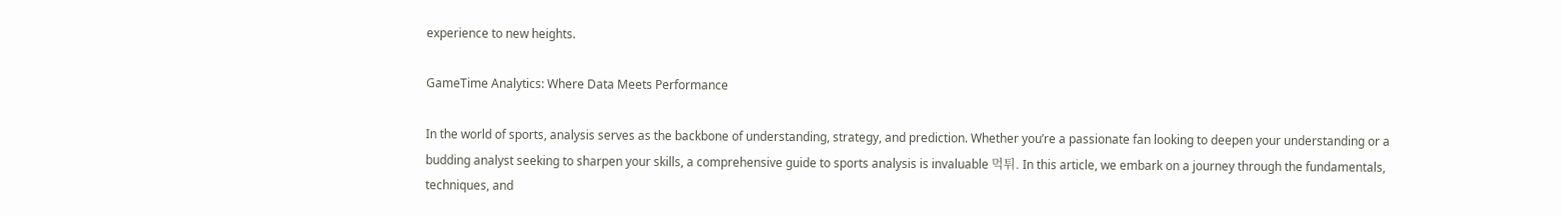experience to new heights.

GameTime Analytics: Where Data Meets Performance

In the world of sports, analysis serves as the backbone of understanding, strategy, and prediction. Whether you’re a passionate fan looking to deepen your understanding or a budding analyst seeking to sharpen your skills, a comprehensive guide to sports analysis is invaluable 먹튀. In this article, we embark on a journey through the fundamentals, techniques, and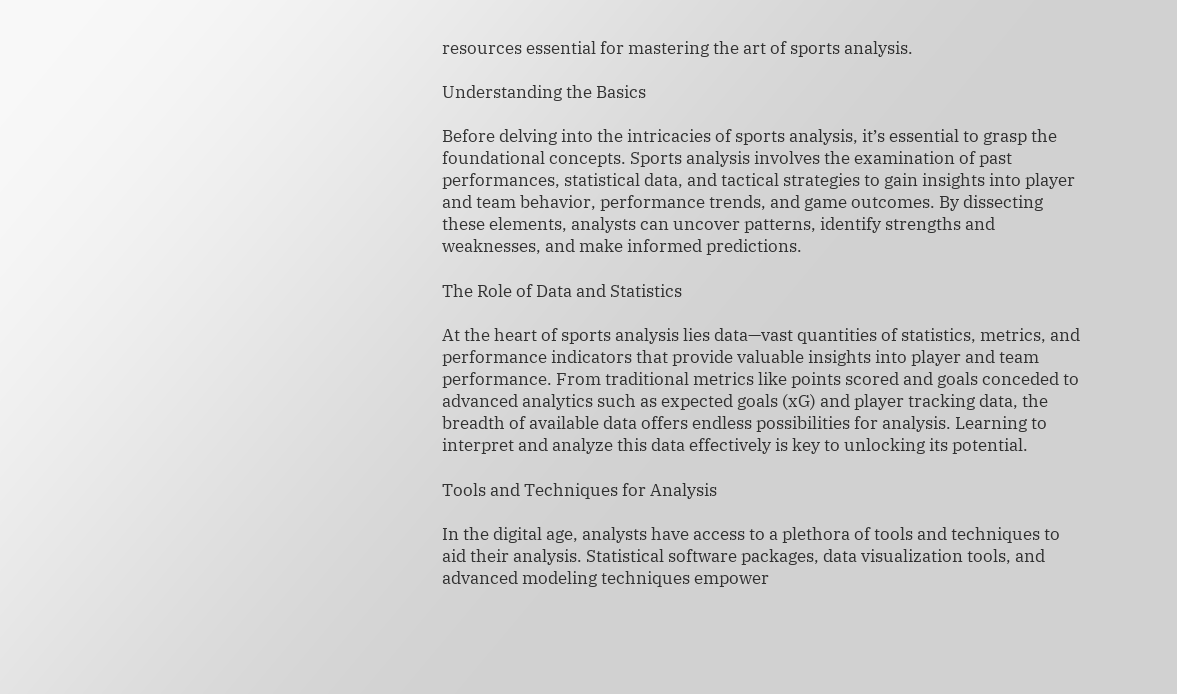resources essential for mastering the art of sports analysis.

Understanding the Basics

Before delving into the intricacies of sports analysis, it’s essential to grasp the foundational concepts. Sports analysis involves the examination of past performances, statistical data, and tactical strategies to gain insights into player and team behavior, performance trends, and game outcomes. By dissecting these elements, analysts can uncover patterns, identify strengths and weaknesses, and make informed predictions.

The Role of Data and Statistics

At the heart of sports analysis lies data—vast quantities of statistics, metrics, and performance indicators that provide valuable insights into player and team performance. From traditional metrics like points scored and goals conceded to advanced analytics such as expected goals (xG) and player tracking data, the breadth of available data offers endless possibilities for analysis. Learning to interpret and analyze this data effectively is key to unlocking its potential.

Tools and Techniques for Analysis

In the digital age, analysts have access to a plethora of tools and techniques to aid their analysis. Statistical software packages, data visualization tools, and advanced modeling techniques empower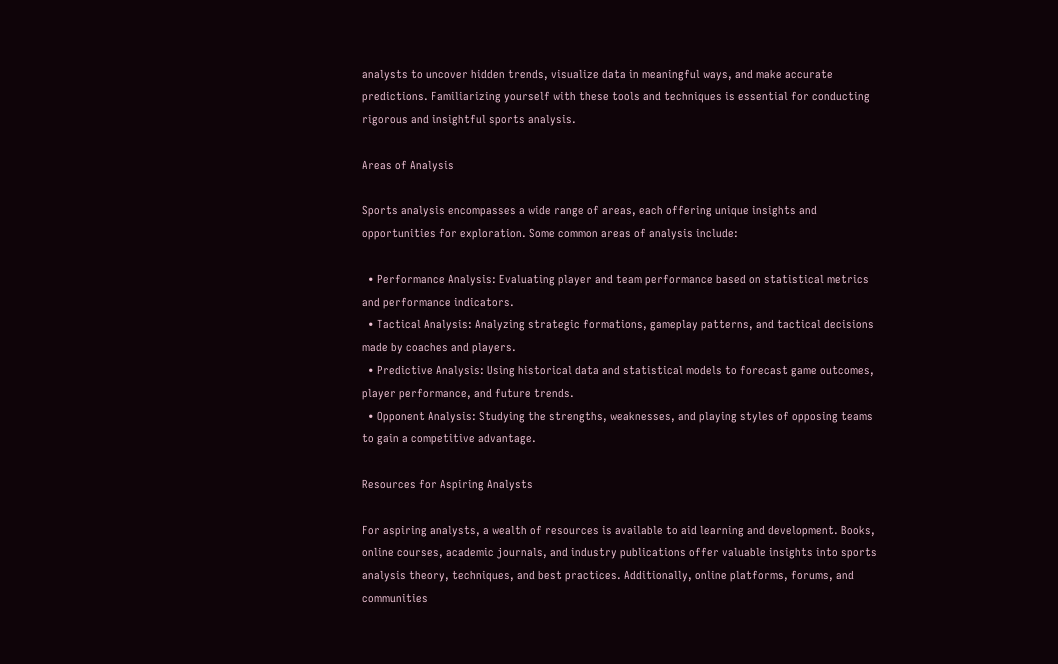analysts to uncover hidden trends, visualize data in meaningful ways, and make accurate predictions. Familiarizing yourself with these tools and techniques is essential for conducting rigorous and insightful sports analysis.

Areas of Analysis

Sports analysis encompasses a wide range of areas, each offering unique insights and opportunities for exploration. Some common areas of analysis include:

  • Performance Analysis: Evaluating player and team performance based on statistical metrics and performance indicators.
  • Tactical Analysis: Analyzing strategic formations, gameplay patterns, and tactical decisions made by coaches and players.
  • Predictive Analysis: Using historical data and statistical models to forecast game outcomes, player performance, and future trends.
  • Opponent Analysis: Studying the strengths, weaknesses, and playing styles of opposing teams to gain a competitive advantage.

Resources for Aspiring Analysts

For aspiring analysts, a wealth of resources is available to aid learning and development. Books, online courses, academic journals, and industry publications offer valuable insights into sports analysis theory, techniques, and best practices. Additionally, online platforms, forums, and communities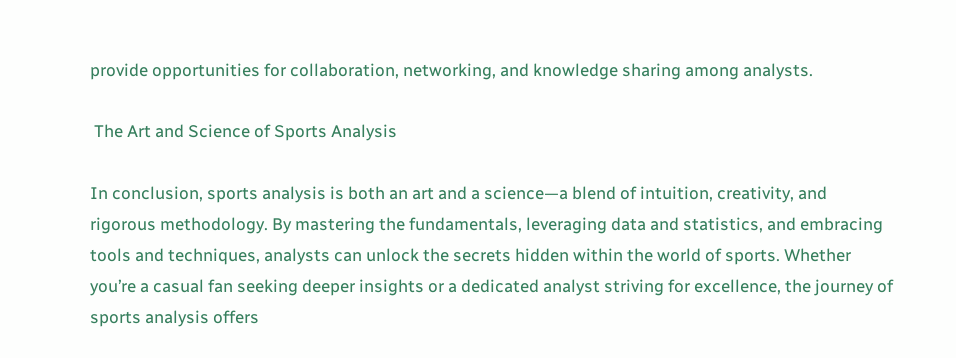provide opportunities for collaboration, networking, and knowledge sharing among analysts.

 The Art and Science of Sports Analysis

In conclusion, sports analysis is both an art and a science—a blend of intuition, creativity, and rigorous methodology. By mastering the fundamentals, leveraging data and statistics, and embracing tools and techniques, analysts can unlock the secrets hidden within the world of sports. Whether you’re a casual fan seeking deeper insights or a dedicated analyst striving for excellence, the journey of sports analysis offers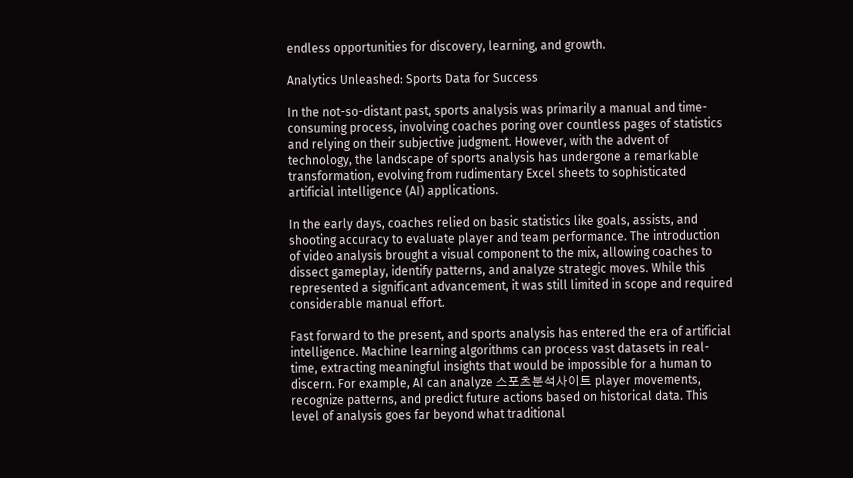endless opportunities for discovery, learning, and growth.

Analytics Unleashed: Sports Data for Success

In the not-so-distant past, sports analysis was primarily a manual and time-consuming process, involving coaches poring over countless pages of statistics and relying on their subjective judgment. However, with the advent of technology, the landscape of sports analysis has undergone a remarkable transformation, evolving from rudimentary Excel sheets to sophisticated artificial intelligence (AI) applications.

In the early days, coaches relied on basic statistics like goals, assists, and shooting accuracy to evaluate player and team performance. The introduction of video analysis brought a visual component to the mix, allowing coaches to dissect gameplay, identify patterns, and analyze strategic moves. While this represented a significant advancement, it was still limited in scope and required considerable manual effort.

Fast forward to the present, and sports analysis has entered the era of artificial intelligence. Machine learning algorithms can process vast datasets in real-time, extracting meaningful insights that would be impossible for a human to discern. For example, AI can analyze 스포츠분석사이트 player movements, recognize patterns, and predict future actions based on historical data. This level of analysis goes far beyond what traditional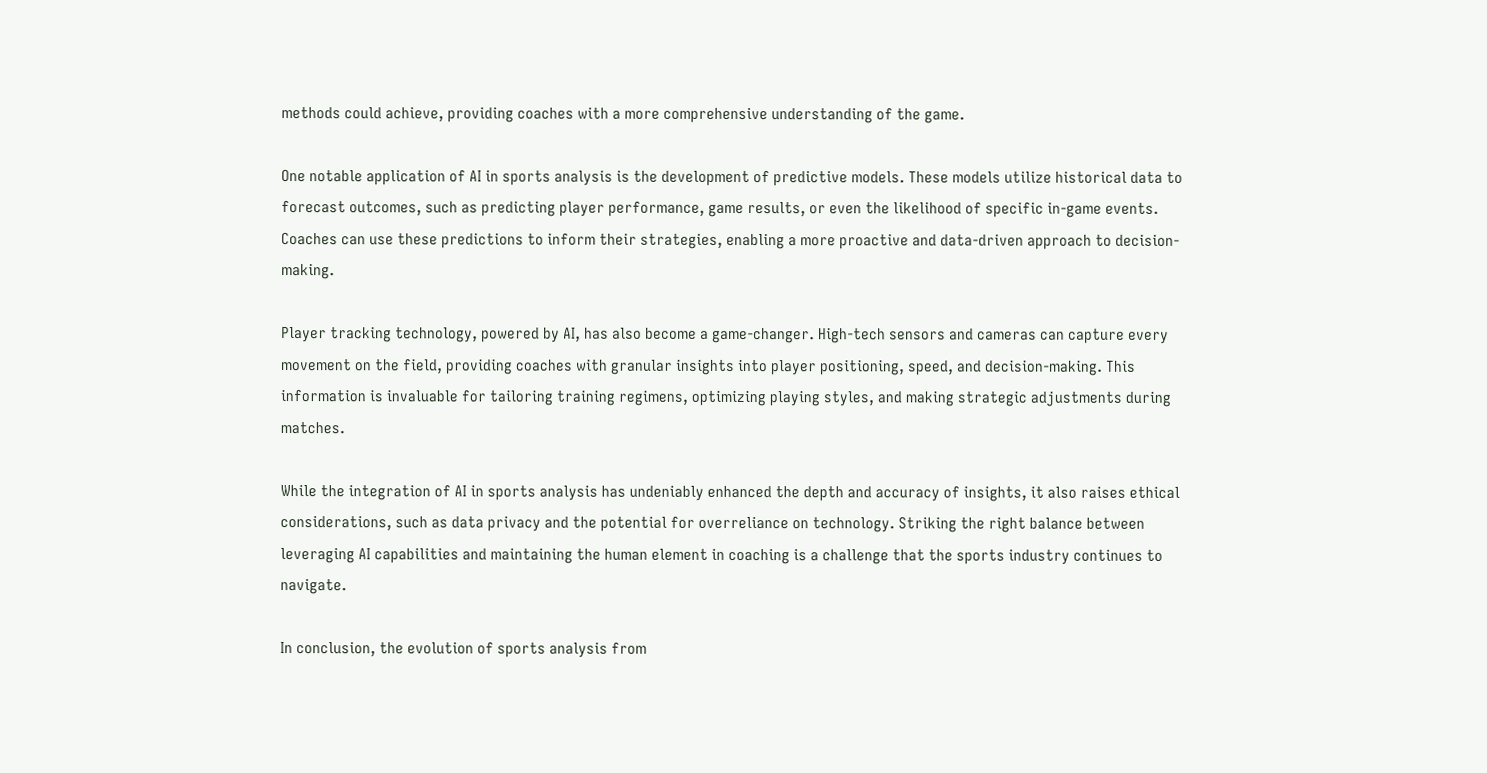methods could achieve, providing coaches with a more comprehensive understanding of the game.

One notable application of AI in sports analysis is the development of predictive models. These models utilize historical data to forecast outcomes, such as predicting player performance, game results, or even the likelihood of specific in-game events. Coaches can use these predictions to inform their strategies, enabling a more proactive and data-driven approach to decision-making.

Player tracking technology, powered by AI, has also become a game-changer. High-tech sensors and cameras can capture every movement on the field, providing coaches with granular insights into player positioning, speed, and decision-making. This information is invaluable for tailoring training regimens, optimizing playing styles, and making strategic adjustments during matches.

While the integration of AI in sports analysis has undeniably enhanced the depth and accuracy of insights, it also raises ethical considerations, such as data privacy and the potential for overreliance on technology. Striking the right balance between leveraging AI capabilities and maintaining the human element in coaching is a challenge that the sports industry continues to navigate.

In conclusion, the evolution of sports analysis from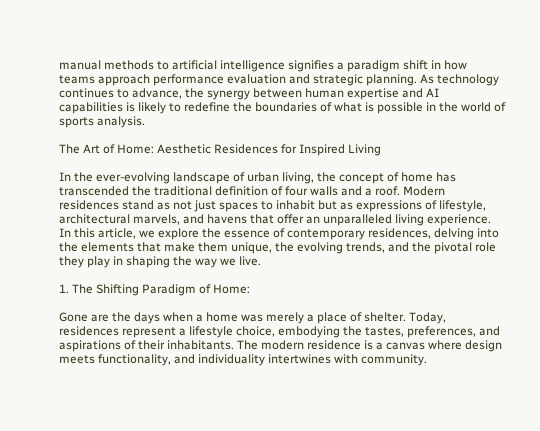manual methods to artificial intelligence signifies a paradigm shift in how teams approach performance evaluation and strategic planning. As technology continues to advance, the synergy between human expertise and AI capabilities is likely to redefine the boundaries of what is possible in the world of sports analysis.

The Art of Home: Aesthetic Residences for Inspired Living

In the ever-evolving landscape of urban living, the concept of home has transcended the traditional definition of four walls and a roof. Modern residences stand as not just spaces to inhabit but as expressions of lifestyle, architectural marvels, and havens that offer an unparalleled living experience. In this article, we explore the essence of contemporary residences, delving into the elements that make them unique, the evolving trends, and the pivotal role they play in shaping the way we live.

1. The Shifting Paradigm of Home:

Gone are the days when a home was merely a place of shelter. Today, residences represent a lifestyle choice, embodying the tastes, preferences, and aspirations of their inhabitants. The modern residence is a canvas where design meets functionality, and individuality intertwines with community.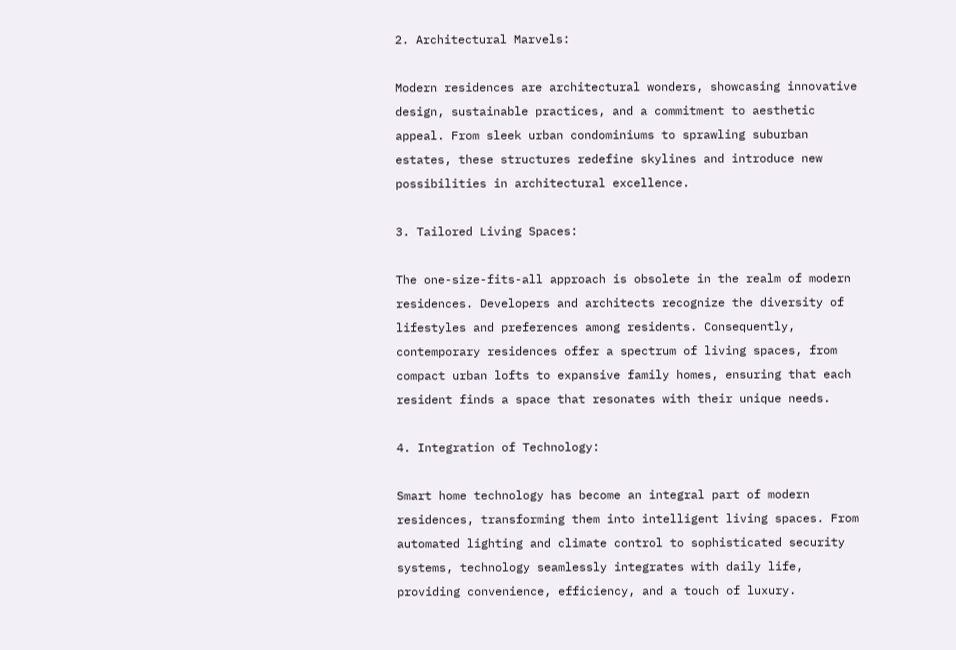2. Architectural Marvels:

Modern residences are architectural wonders, showcasing innovative design, sustainable practices, and a commitment to aesthetic appeal. From sleek urban condominiums to sprawling suburban estates, these structures redefine skylines and introduce new possibilities in architectural excellence.

3. Tailored Living Spaces:

The one-size-fits-all approach is obsolete in the realm of modern residences. Developers and architects recognize the diversity of lifestyles and preferences among residents. Consequently, contemporary residences offer a spectrum of living spaces, from compact urban lofts to expansive family homes, ensuring that each resident finds a space that resonates with their unique needs.

4. Integration of Technology:

Smart home technology has become an integral part of modern residences, transforming them into intelligent living spaces. From automated lighting and climate control to sophisticated security systems, technology seamlessly integrates with daily life, providing convenience, efficiency, and a touch of luxury.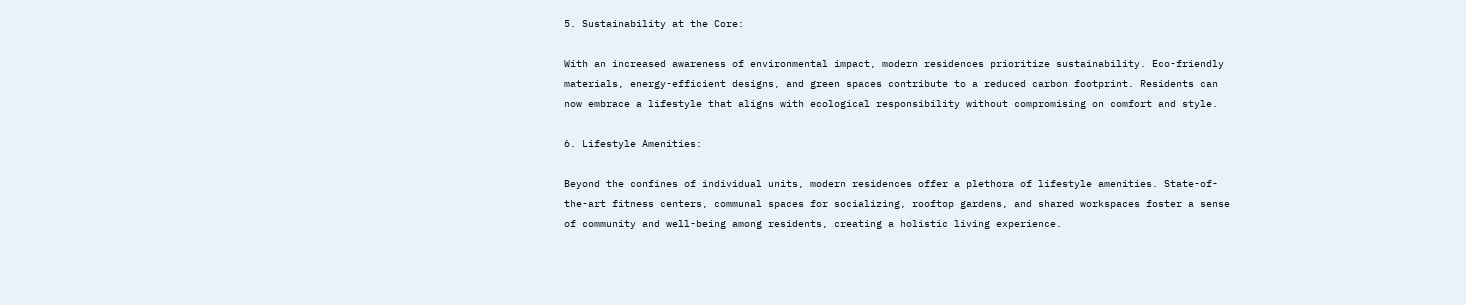5. Sustainability at the Core:

With an increased awareness of environmental impact, modern residences prioritize sustainability. Eco-friendly materials, energy-efficient designs, and green spaces contribute to a reduced carbon footprint. Residents can now embrace a lifestyle that aligns with ecological responsibility without compromising on comfort and style.

6. Lifestyle Amenities:

Beyond the confines of individual units, modern residences offer a plethora of lifestyle amenities. State-of-the-art fitness centers, communal spaces for socializing, rooftop gardens, and shared workspaces foster a sense of community and well-being among residents, creating a holistic living experience.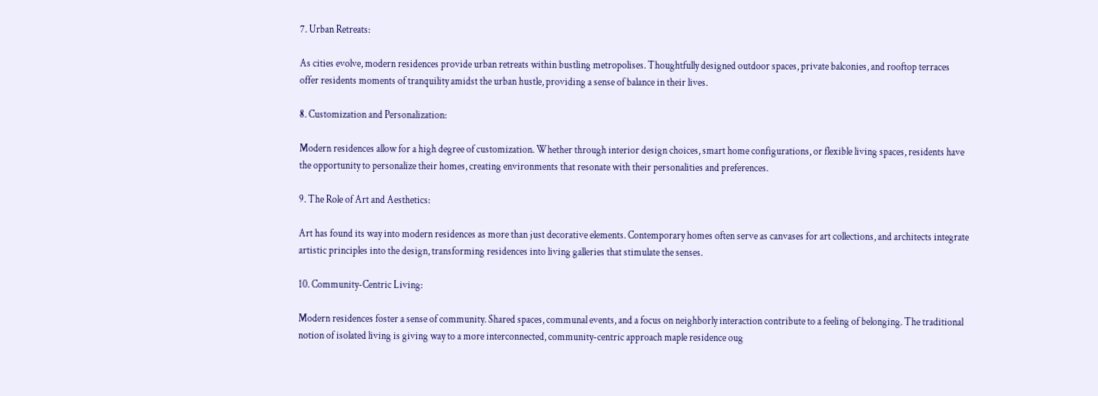7. Urban Retreats:

As cities evolve, modern residences provide urban retreats within bustling metropolises. Thoughtfully designed outdoor spaces, private balconies, and rooftop terraces offer residents moments of tranquility amidst the urban hustle, providing a sense of balance in their lives.

8. Customization and Personalization:

Modern residences allow for a high degree of customization. Whether through interior design choices, smart home configurations, or flexible living spaces, residents have the opportunity to personalize their homes, creating environments that resonate with their personalities and preferences.

9. The Role of Art and Aesthetics:

Art has found its way into modern residences as more than just decorative elements. Contemporary homes often serve as canvases for art collections, and architects integrate artistic principles into the design, transforming residences into living galleries that stimulate the senses.

10. Community-Centric Living:

Modern residences foster a sense of community. Shared spaces, communal events, and a focus on neighborly interaction contribute to a feeling of belonging. The traditional notion of isolated living is giving way to a more interconnected, community-centric approach maple residence oug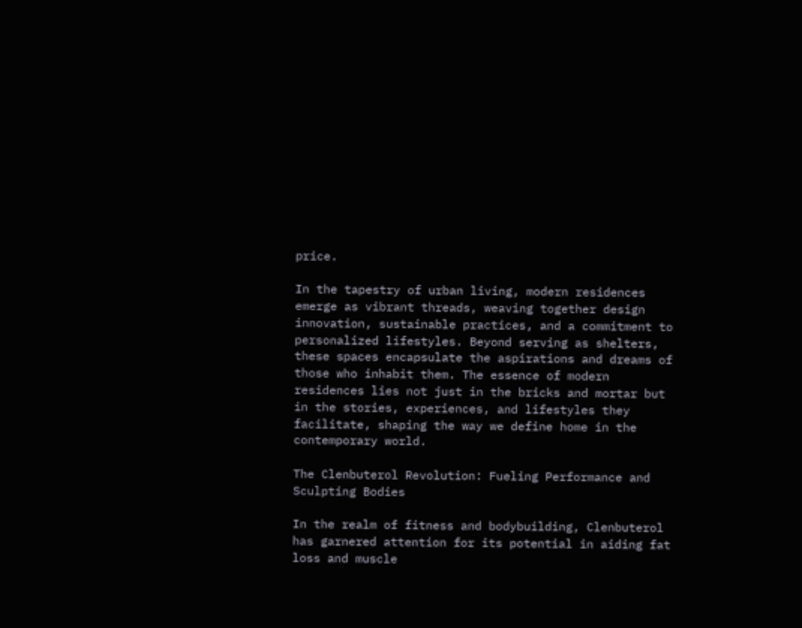price.

In the tapestry of urban living, modern residences emerge as vibrant threads, weaving together design innovation, sustainable practices, and a commitment to personalized lifestyles. Beyond serving as shelters, these spaces encapsulate the aspirations and dreams of those who inhabit them. The essence of modern residences lies not just in the bricks and mortar but in the stories, experiences, and lifestyles they facilitate, shaping the way we define home in the contemporary world.

The Clenbuterol Revolution: Fueling Performance and Sculpting Bodies

In the realm of fitness and bodybuilding, Clenbuterol has garnered attention for its potential in aiding fat loss and muscle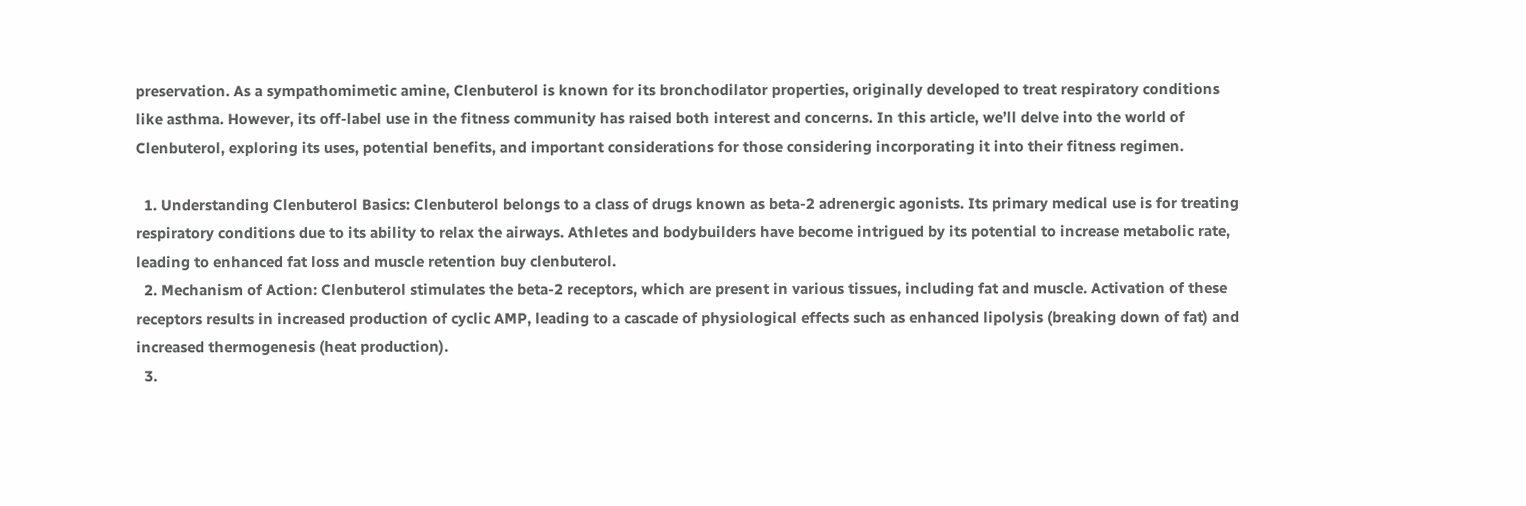preservation. As a sympathomimetic amine, Clenbuterol is known for its bronchodilator properties, originally developed to treat respiratory conditions like asthma. However, its off-label use in the fitness community has raised both interest and concerns. In this article, we’ll delve into the world of Clenbuterol, exploring its uses, potential benefits, and important considerations for those considering incorporating it into their fitness regimen.

  1. Understanding Clenbuterol Basics: Clenbuterol belongs to a class of drugs known as beta-2 adrenergic agonists. Its primary medical use is for treating respiratory conditions due to its ability to relax the airways. Athletes and bodybuilders have become intrigued by its potential to increase metabolic rate, leading to enhanced fat loss and muscle retention buy clenbuterol.
  2. Mechanism of Action: Clenbuterol stimulates the beta-2 receptors, which are present in various tissues, including fat and muscle. Activation of these receptors results in increased production of cyclic AMP, leading to a cascade of physiological effects such as enhanced lipolysis (breaking down of fat) and increased thermogenesis (heat production).
  3.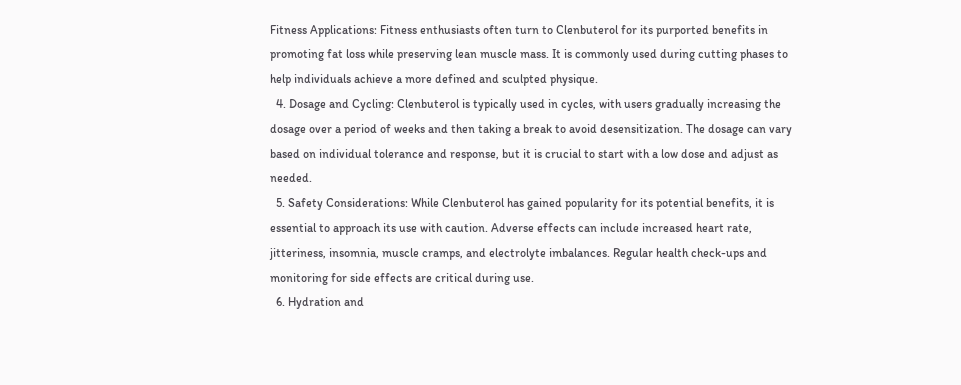Fitness Applications: Fitness enthusiasts often turn to Clenbuterol for its purported benefits in promoting fat loss while preserving lean muscle mass. It is commonly used during cutting phases to help individuals achieve a more defined and sculpted physique.
  4. Dosage and Cycling: Clenbuterol is typically used in cycles, with users gradually increasing the dosage over a period of weeks and then taking a break to avoid desensitization. The dosage can vary based on individual tolerance and response, but it is crucial to start with a low dose and adjust as needed.
  5. Safety Considerations: While Clenbuterol has gained popularity for its potential benefits, it is essential to approach its use with caution. Adverse effects can include increased heart rate, jitteriness, insomnia, muscle cramps, and electrolyte imbalances. Regular health check-ups and monitoring for side effects are critical during use.
  6. Hydration and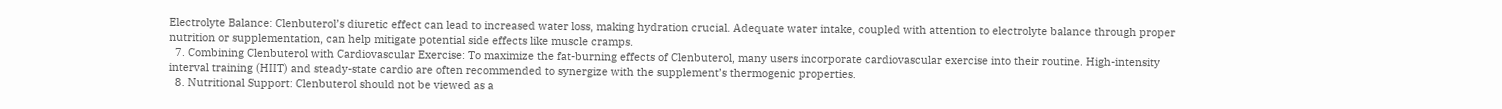Electrolyte Balance: Clenbuterol’s diuretic effect can lead to increased water loss, making hydration crucial. Adequate water intake, coupled with attention to electrolyte balance through proper nutrition or supplementation, can help mitigate potential side effects like muscle cramps.
  7. Combining Clenbuterol with Cardiovascular Exercise: To maximize the fat-burning effects of Clenbuterol, many users incorporate cardiovascular exercise into their routine. High-intensity interval training (HIIT) and steady-state cardio are often recommended to synergize with the supplement’s thermogenic properties.
  8. Nutritional Support: Clenbuterol should not be viewed as a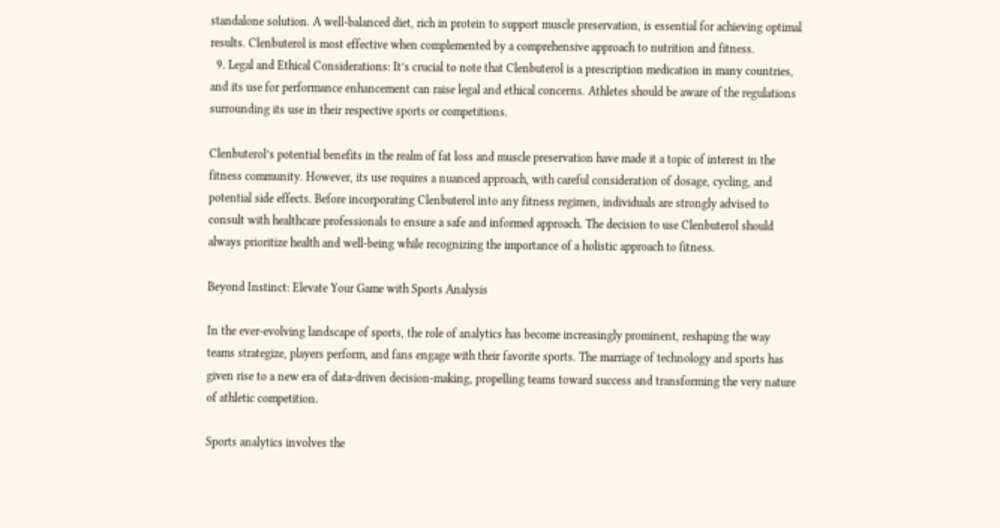standalone solution. A well-balanced diet, rich in protein to support muscle preservation, is essential for achieving optimal results. Clenbuterol is most effective when complemented by a comprehensive approach to nutrition and fitness.
  9. Legal and Ethical Considerations: It’s crucial to note that Clenbuterol is a prescription medication in many countries, and its use for performance enhancement can raise legal and ethical concerns. Athletes should be aware of the regulations surrounding its use in their respective sports or competitions.

Clenbuterol’s potential benefits in the realm of fat loss and muscle preservation have made it a topic of interest in the fitness community. However, its use requires a nuanced approach, with careful consideration of dosage, cycling, and potential side effects. Before incorporating Clenbuterol into any fitness regimen, individuals are strongly advised to consult with healthcare professionals to ensure a safe and informed approach. The decision to use Clenbuterol should always prioritize health and well-being while recognizing the importance of a holistic approach to fitness.

Beyond Instinct: Elevate Your Game with Sports Analysis

In the ever-evolving landscape of sports, the role of analytics has become increasingly prominent, reshaping the way teams strategize, players perform, and fans engage with their favorite sports. The marriage of technology and sports has given rise to a new era of data-driven decision-making, propelling teams toward success and transforming the very nature of athletic competition.

Sports analytics involves the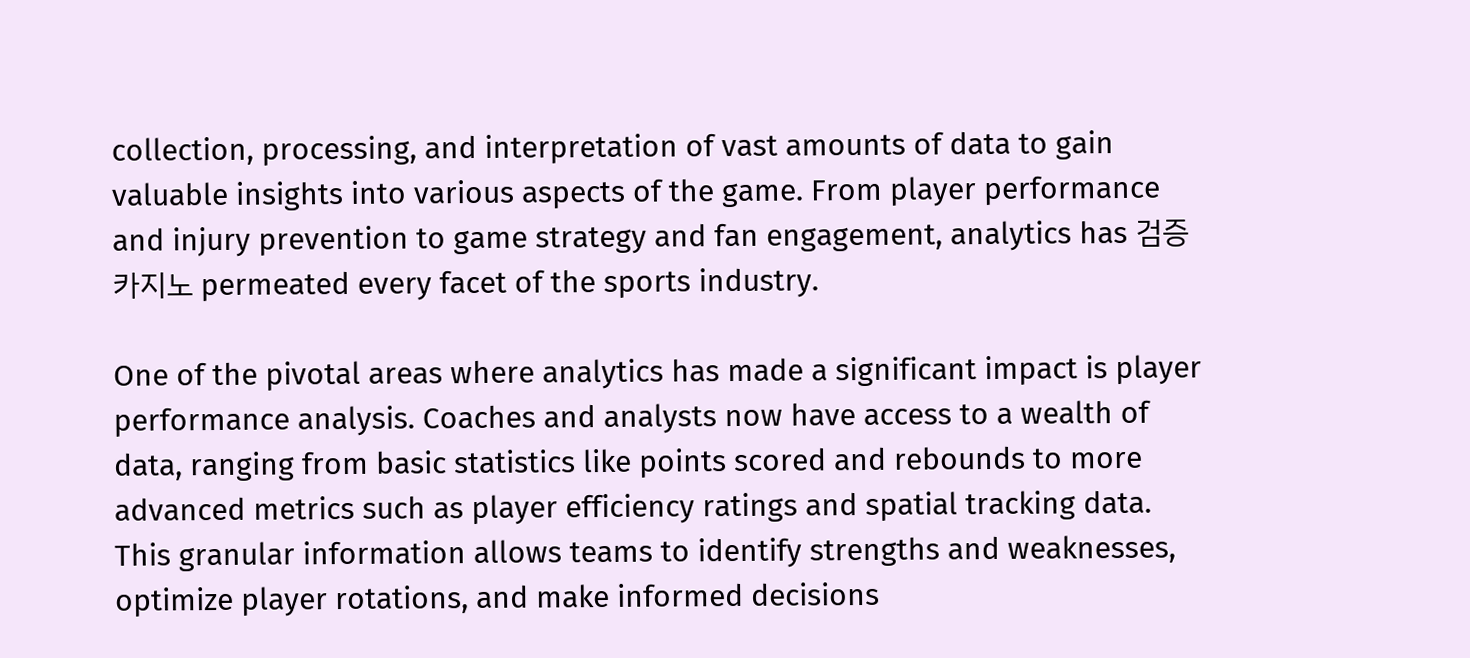collection, processing, and interpretation of vast amounts of data to gain valuable insights into various aspects of the game. From player performance and injury prevention to game strategy and fan engagement, analytics has 검증카지노 permeated every facet of the sports industry.

One of the pivotal areas where analytics has made a significant impact is player performance analysis. Coaches and analysts now have access to a wealth of data, ranging from basic statistics like points scored and rebounds to more advanced metrics such as player efficiency ratings and spatial tracking data. This granular information allows teams to identify strengths and weaknesses, optimize player rotations, and make informed decisions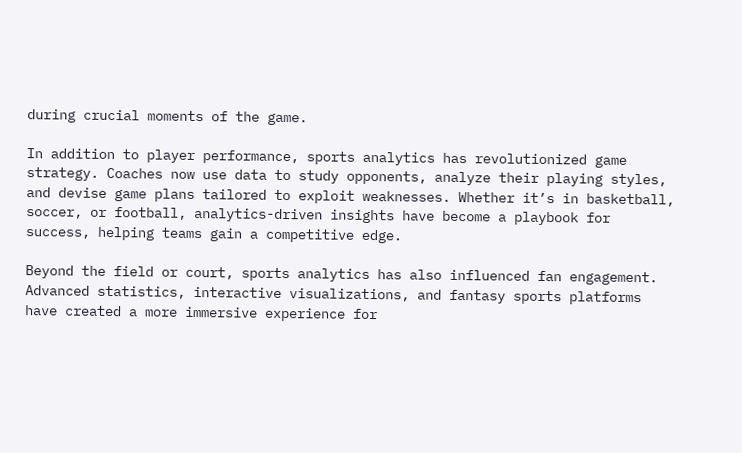during crucial moments of the game.

In addition to player performance, sports analytics has revolutionized game strategy. Coaches now use data to study opponents, analyze their playing styles, and devise game plans tailored to exploit weaknesses. Whether it’s in basketball, soccer, or football, analytics-driven insights have become a playbook for success, helping teams gain a competitive edge.

Beyond the field or court, sports analytics has also influenced fan engagement. Advanced statistics, interactive visualizations, and fantasy sports platforms have created a more immersive experience for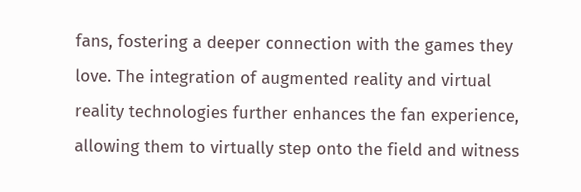fans, fostering a deeper connection with the games they love. The integration of augmented reality and virtual reality technologies further enhances the fan experience, allowing them to virtually step onto the field and witness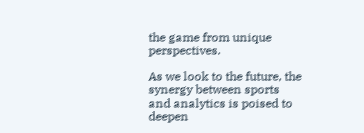the game from unique perspectives.

As we look to the future, the synergy between sports and analytics is poised to deepen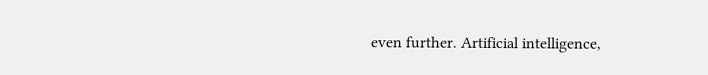even further. Artificial intelligence,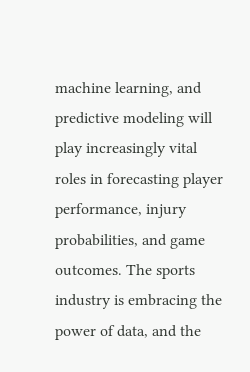machine learning, and predictive modeling will play increasingly vital roles in forecasting player performance, injury probabilities, and game outcomes. The sports industry is embracing the power of data, and the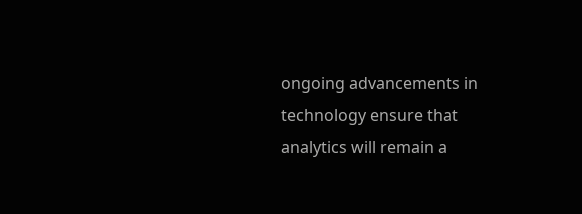ongoing advancements in technology ensure that analytics will remain a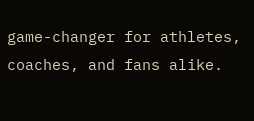game-changer for athletes, coaches, and fans alike.